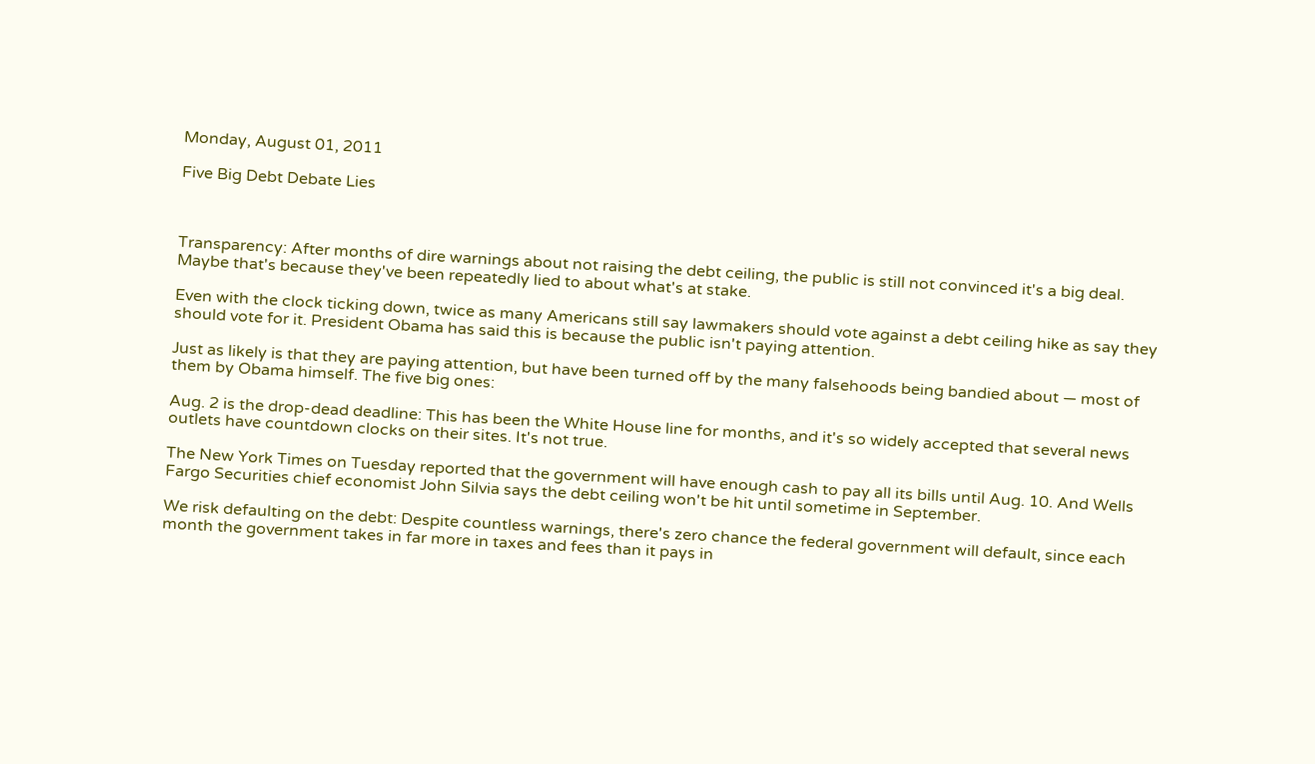Monday, August 01, 2011

Five Big Debt Debate Lies



Transparency: After months of dire warnings about not raising the debt ceiling, the public is still not convinced it's a big deal. Maybe that's because they've been repeatedly lied to about what's at stake.

Even with the clock ticking down, twice as many Americans still say lawmakers should vote against a debt ceiling hike as say they should vote for it. President Obama has said this is because the public isn't paying attention.

Just as likely is that they are paying attention, but have been turned off by the many falsehoods being bandied about — most of them by Obama himself. The five big ones:

Aug. 2 is the drop-dead deadline: This has been the White House line for months, and it's so widely accepted that several news outlets have countdown clocks on their sites. It's not true.

The New York Times on Tuesday reported that the government will have enough cash to pay all its bills until Aug. 10. And Wells Fargo Securities chief economist John Silvia says the debt ceiling won't be hit until sometime in September.

We risk defaulting on the debt: Despite countless warnings, there's zero chance the federal government will default, since each month the government takes in far more in taxes and fees than it pays in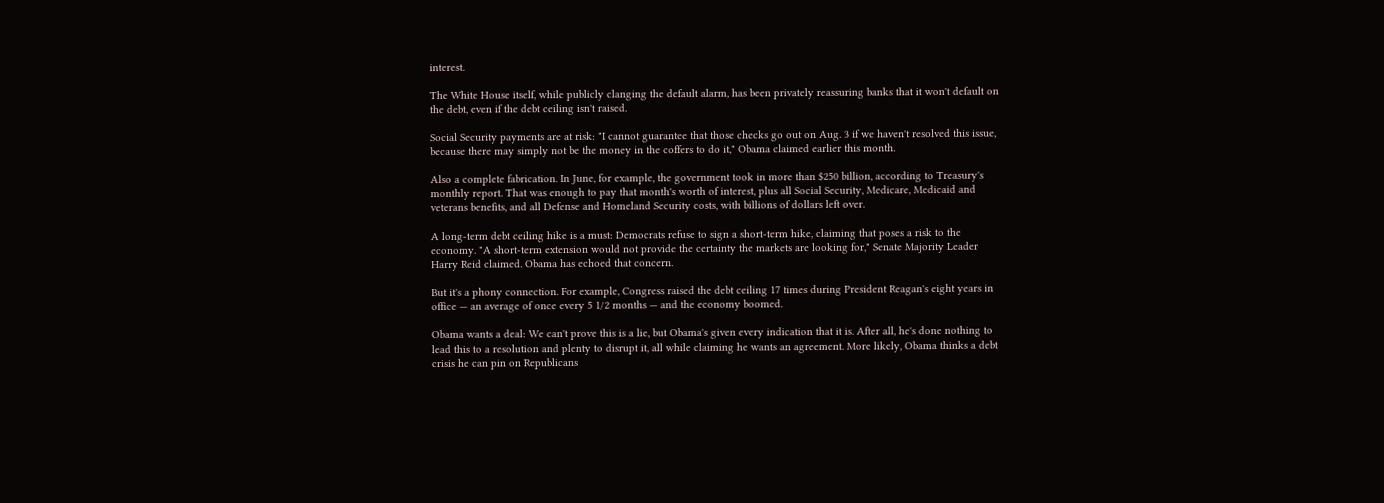interest.

The White House itself, while publicly clanging the default alarm, has been privately reassuring banks that it won't default on the debt, even if the debt ceiling isn't raised.

Social Security payments are at risk: "I cannot guarantee that those checks go out on Aug. 3 if we haven't resolved this issue, because there may simply not be the money in the coffers to do it," Obama claimed earlier this month.

Also a complete fabrication. In June, for example, the government took in more than $250 billion, according to Treasury's monthly report. That was enough to pay that month's worth of interest, plus all Social Security, Medicare, Medicaid and veterans benefits, and all Defense and Homeland Security costs, with billions of dollars left over.

A long-term debt ceiling hike is a must: Democrats refuse to sign a short-term hike, claiming that poses a risk to the economy. "A short-term extension would not provide the certainty the markets are looking for," Senate Majority Leader Harry Reid claimed. Obama has echoed that concern.

But it's a phony connection. For example, Congress raised the debt ceiling 17 times during President Reagan's eight years in office — an average of once every 5 1/2 months — and the economy boomed.

Obama wants a deal: We can't prove this is a lie, but Obama's given every indication that it is. After all, he's done nothing to lead this to a resolution and plenty to disrupt it, all while claiming he wants an agreement. More likely, Obama thinks a debt crisis he can pin on Republicans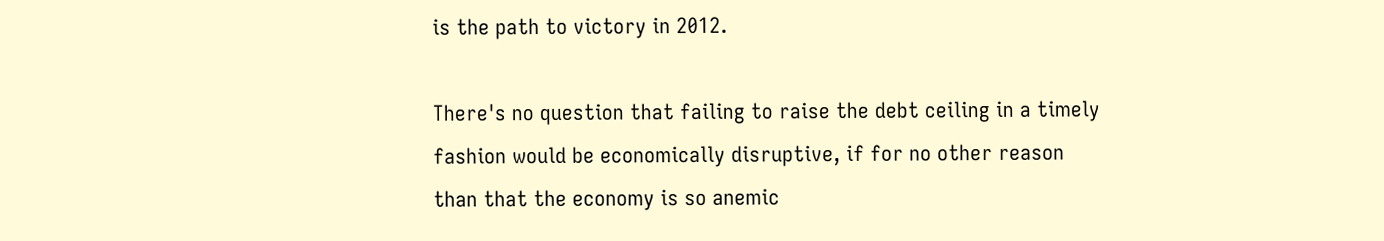is the path to victory in 2012.

There's no question that failing to raise the debt ceiling in a timely fashion would be economically disruptive, if for no other reason than that the economy is so anemic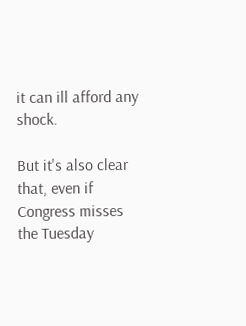it can ill afford any shock.

But it's also clear that, even if Congress misses the Tuesday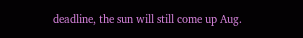deadline, the sun will still come up Aug.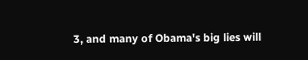3, and many of Obama's big lies will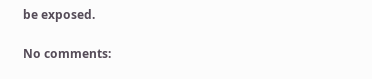be exposed.

No comments: